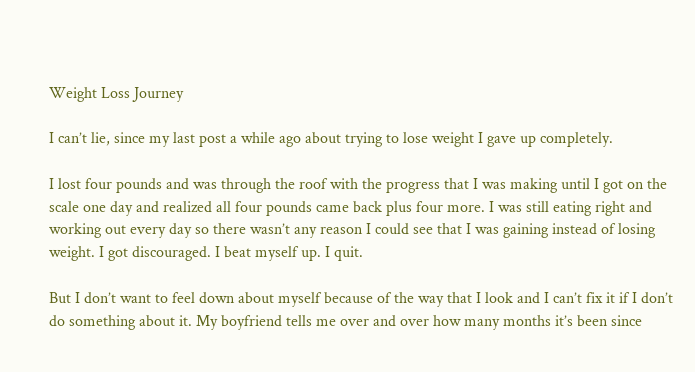Weight Loss Journey

I can’t lie, since my last post a while ago about trying to lose weight I gave up completely.

I lost four pounds and was through the roof with the progress that I was making until I got on the scale one day and realized all four pounds came back plus four more. I was still eating right and working out every day so there wasn’t any reason I could see that I was gaining instead of losing weight. I got discouraged. I beat myself up. I quit.

But I don’t want to feel down about myself because of the way that I look and I can’t fix it if I don’t do something about it. My boyfriend tells me over and over how many months it’s been since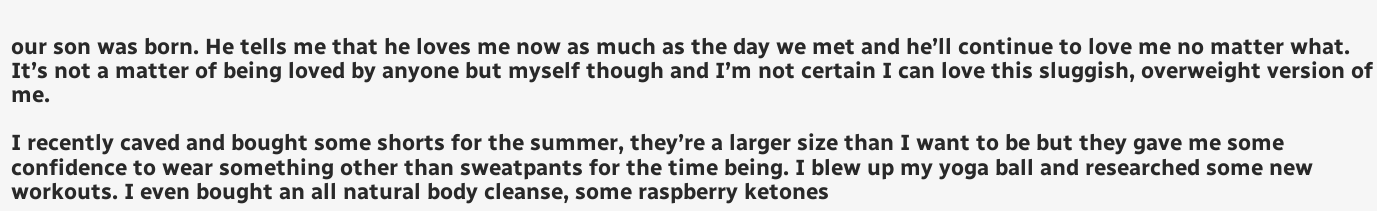our son was born. He tells me that he loves me now as much as the day we met and he’ll continue to love me no matter what. It’s not a matter of being loved by anyone but myself though and I’m not certain I can love this sluggish, overweight version of me.

I recently caved and bought some shorts for the summer, they’re a larger size than I want to be but they gave me some confidence to wear something other than sweatpants for the time being. I blew up my yoga ball and researched some new workouts. I even bought an all natural body cleanse, some raspberry ketones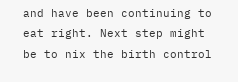and have been continuing to eat right. Next step might be to nix the birth control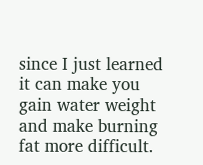since I just learned it can make you gain water weight and make burning fat more difficult.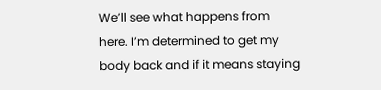We’ll see what happens from here. I’m determined to get my body back and if it means staying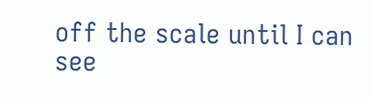off the scale until I can see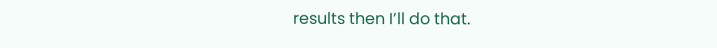results then I’ll do that.